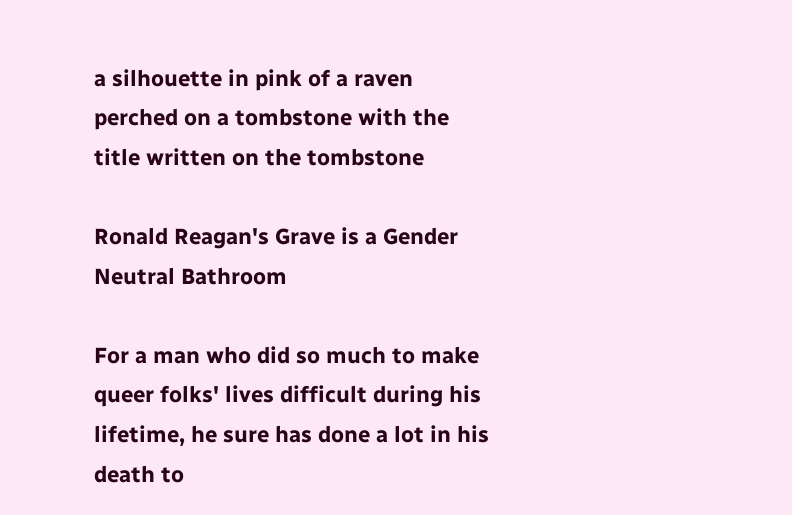a silhouette in pink of a raven perched on a tombstone with the title written on the tombstone

Ronald Reagan's Grave is a Gender Neutral Bathroom

For a man who did so much to make queer folks' lives difficult during his lifetime, he sure has done a lot in his death to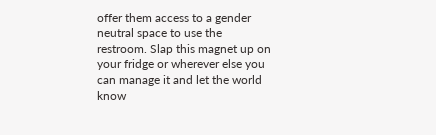offer them access to a gender neutral space to use the restroom. Slap this magnet up on your fridge or wherever else you can manage it and let the world know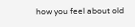how you feel about old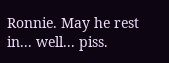Ronnie. May he rest in... well... piss.